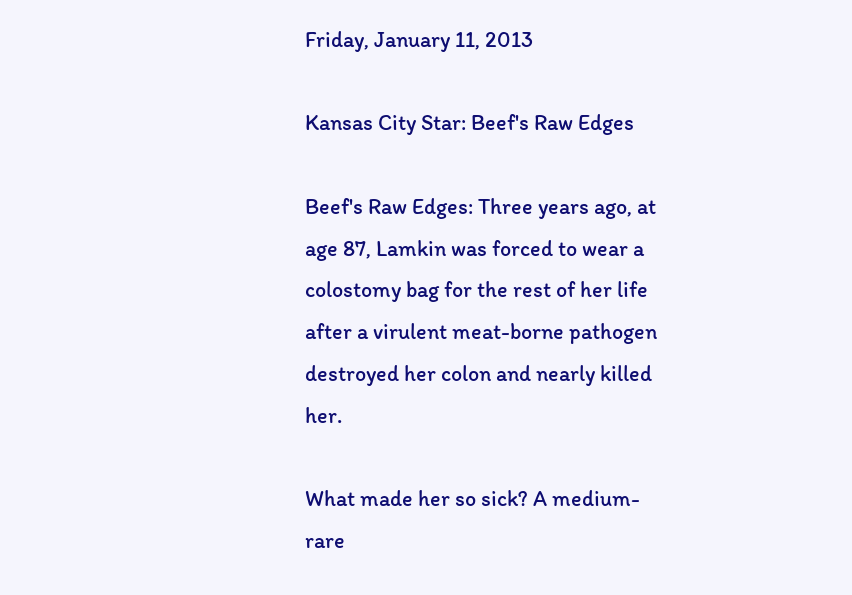Friday, January 11, 2013

Kansas City Star: Beef's Raw Edges

Beef's Raw Edges: Three years ago, at age 87, Lamkin was forced to wear a colostomy bag for the rest of her life after a virulent meat-borne pathogen destroyed her colon and nearly killed her.

What made her so sick? A medium-rare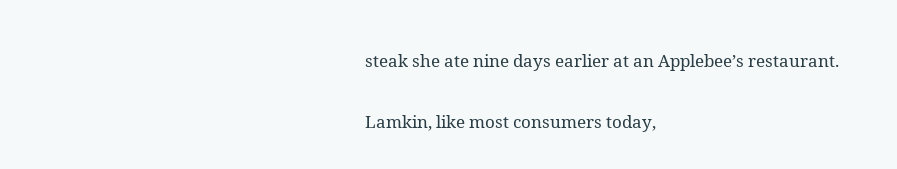steak she ate nine days earlier at an Applebee’s restaurant.

Lamkin, like most consumers today,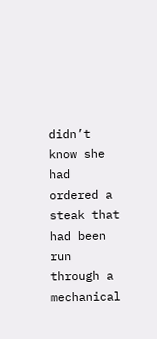didn’t know she had ordered a steak that had been run through a mechanical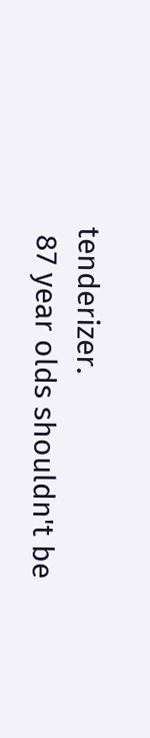tenderizer.
 87 year olds shouldn't be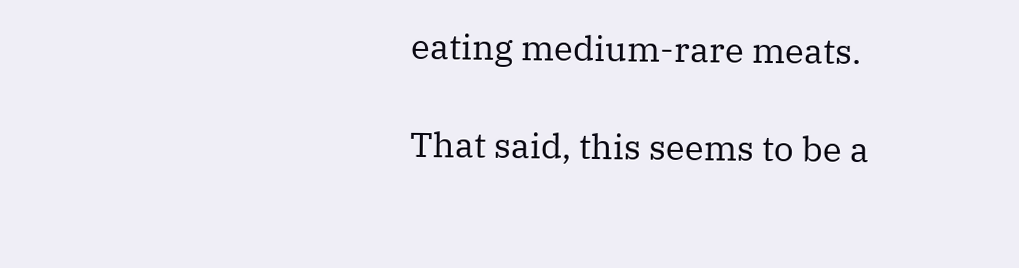eating medium-rare meats.

That said, this seems to be a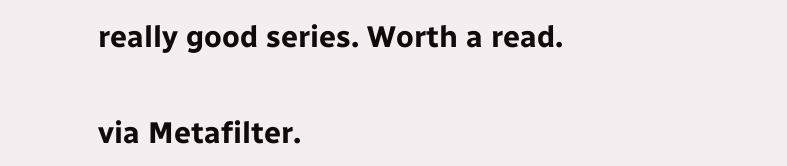really good series. Worth a read.

via Metafilter.